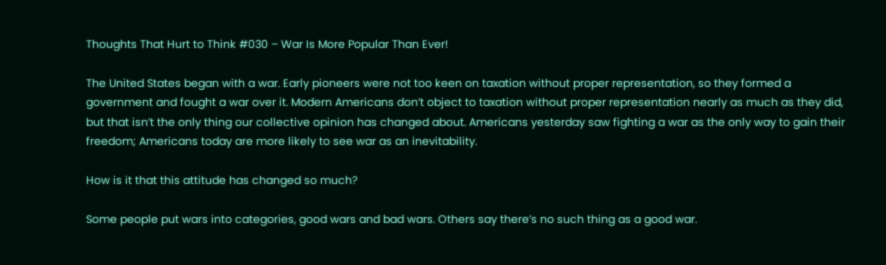Thoughts That Hurt to Think #030 – War Is More Popular Than Ever!

The United States began with a war. Early pioneers were not too keen on taxation without proper representation, so they formed a government and fought a war over it. Modern Americans don’t object to taxation without proper representation nearly as much as they did, but that isn’t the only thing our collective opinion has changed about. Americans yesterday saw fighting a war as the only way to gain their freedom; Americans today are more likely to see war as an inevitability.

How is it that this attitude has changed so much?

Some people put wars into categories, good wars and bad wars. Others say there’s no such thing as a good war.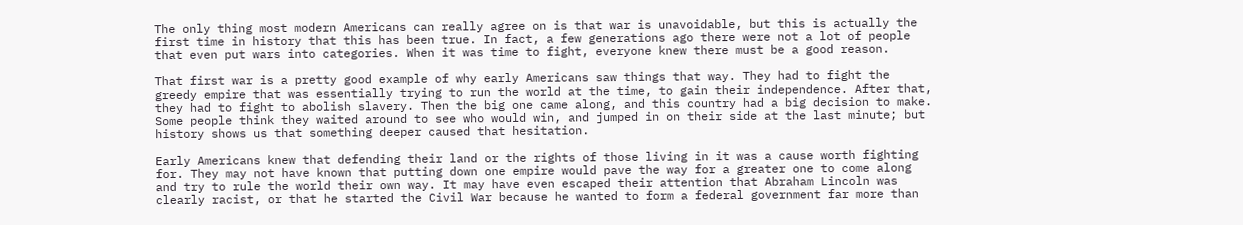The only thing most modern Americans can really agree on is that war is unavoidable, but this is actually the first time in history that this has been true. In fact, a few generations ago there were not a lot of people that even put wars into categories. When it was time to fight, everyone knew there must be a good reason.

That first war is a pretty good example of why early Americans saw things that way. They had to fight the greedy empire that was essentially trying to run the world at the time, to gain their independence. After that, they had to fight to abolish slavery. Then the big one came along, and this country had a big decision to make. Some people think they waited around to see who would win, and jumped in on their side at the last minute; but history shows us that something deeper caused that hesitation.

Early Americans knew that defending their land or the rights of those living in it was a cause worth fighting for. They may not have known that putting down one empire would pave the way for a greater one to come along and try to rule the world their own way. It may have even escaped their attention that Abraham Lincoln was clearly racist, or that he started the Civil War because he wanted to form a federal government far more than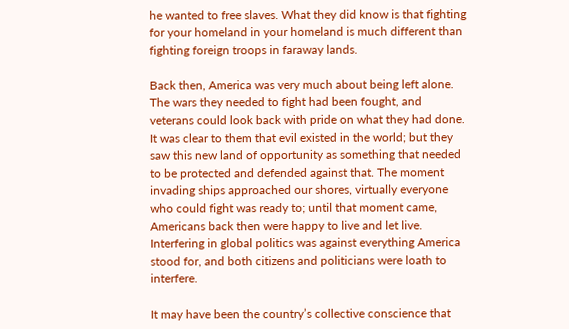he wanted to free slaves. What they did know is that fighting for your homeland in your homeland is much different than fighting foreign troops in faraway lands.

Back then, America was very much about being left alone. The wars they needed to fight had been fought, and veterans could look back with pride on what they had done. It was clear to them that evil existed in the world; but they saw this new land of opportunity as something that needed to be protected and defended against that. The moment invading ships approached our shores, virtually everyone who could fight was ready to; until that moment came, Americans back then were happy to live and let live. Interfering in global politics was against everything America stood for, and both citizens and politicians were loath to interfere.

It may have been the country’s collective conscience that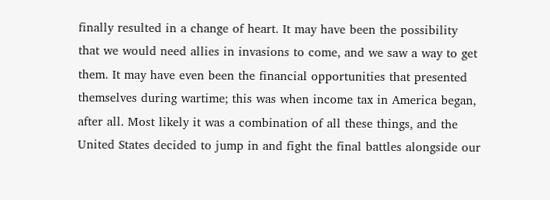finally resulted in a change of heart. It may have been the possibility that we would need allies in invasions to come, and we saw a way to get them. It may have even been the financial opportunities that presented themselves during wartime; this was when income tax in America began, after all. Most likely it was a combination of all these things, and the United States decided to jump in and fight the final battles alongside our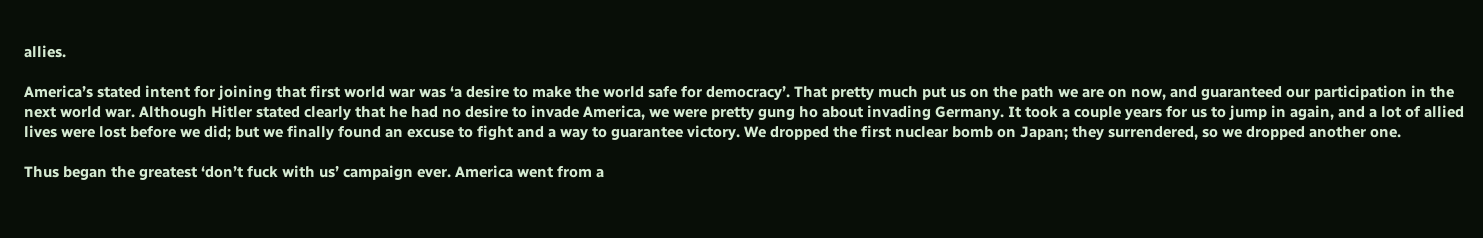allies.

America’s stated intent for joining that first world war was ‘a desire to make the world safe for democracy’. That pretty much put us on the path we are on now, and guaranteed our participation in the next world war. Although Hitler stated clearly that he had no desire to invade America, we were pretty gung ho about invading Germany. It took a couple years for us to jump in again, and a lot of allied lives were lost before we did; but we finally found an excuse to fight and a way to guarantee victory. We dropped the first nuclear bomb on Japan; they surrendered, so we dropped another one.

Thus began the greatest ‘don’t fuck with us’ campaign ever. America went from a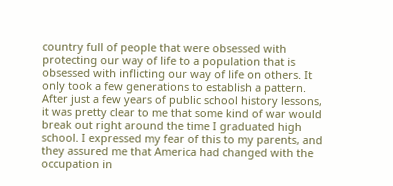country full of people that were obsessed with protecting our way of life to a population that is obsessed with inflicting our way of life on others. It only took a few generations to establish a pattern. After just a few years of public school history lessons, it was pretty clear to me that some kind of war would break out right around the time I graduated high school. I expressed my fear of this to my parents, and they assured me that America had changed with the occupation in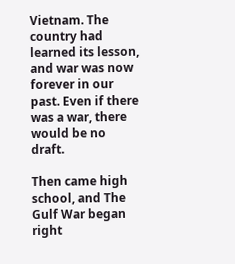Vietnam. The country had learned its lesson, and war was now forever in our past. Even if there was a war, there would be no draft.

Then came high school, and The Gulf War began right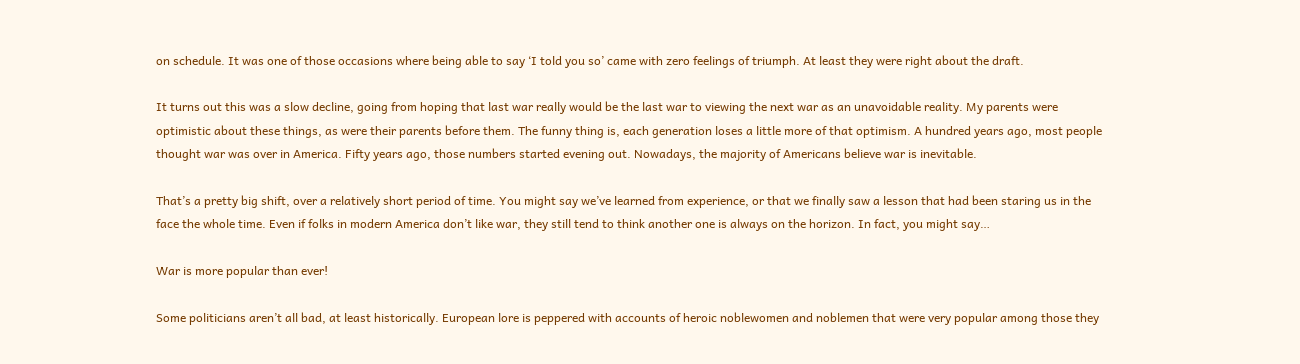on schedule. It was one of those occasions where being able to say ‘I told you so’ came with zero feelings of triumph. At least they were right about the draft.

It turns out this was a slow decline, going from hoping that last war really would be the last war to viewing the next war as an unavoidable reality. My parents were optimistic about these things, as were their parents before them. The funny thing is, each generation loses a little more of that optimism. A hundred years ago, most people thought war was over in America. Fifty years ago, those numbers started evening out. Nowadays, the majority of Americans believe war is inevitable.

That’s a pretty big shift, over a relatively short period of time. You might say we’ve learned from experience, or that we finally saw a lesson that had been staring us in the face the whole time. Even if folks in modern America don’t like war, they still tend to think another one is always on the horizon. In fact, you might say…

War is more popular than ever!

Some politicians aren’t all bad, at least historically. European lore is peppered with accounts of heroic noblewomen and noblemen that were very popular among those they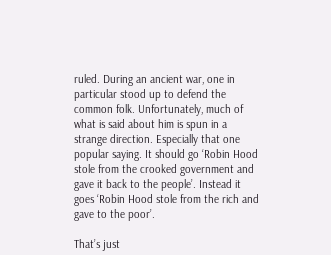ruled. During an ancient war, one in particular stood up to defend the common folk. Unfortunately, much of what is said about him is spun in a strange direction. Especially that one popular saying. It should go ‘Robin Hood stole from the crooked government and gave it back to the people’. Instead it goes ‘Robin Hood stole from the rich and gave to the poor’.

That’s just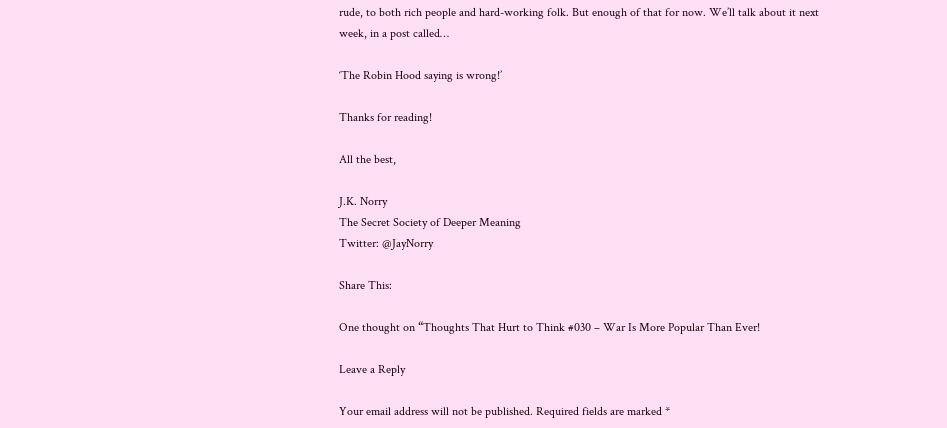rude, to both rich people and hard-working folk. But enough of that for now. We’ll talk about it next week, in a post called…

‘The Robin Hood saying is wrong!’

Thanks for reading!

All the best,

J.K. Norry
The Secret Society of Deeper Meaning
Twitter: @JayNorry

Share This:

One thought on “Thoughts That Hurt to Think #030 – War Is More Popular Than Ever!

Leave a Reply

Your email address will not be published. Required fields are marked *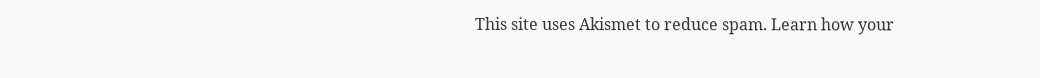This site uses Akismet to reduce spam. Learn how your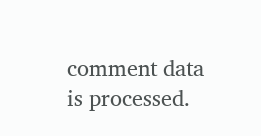comment data is processed.